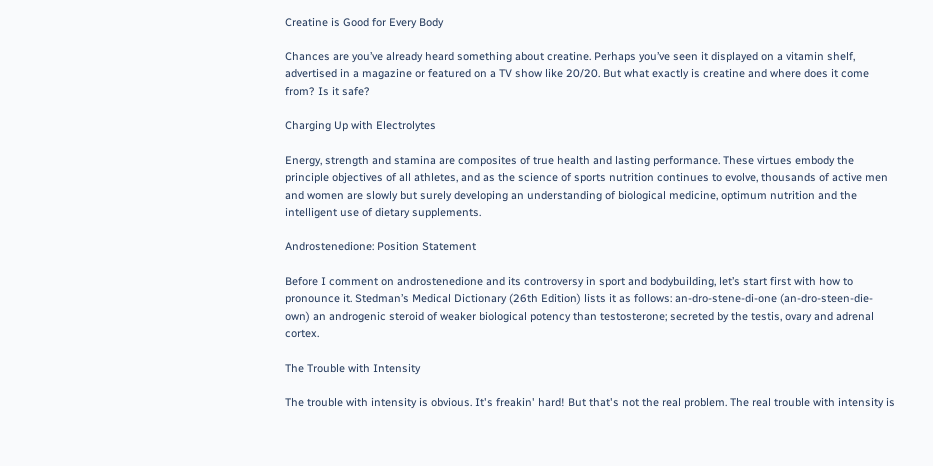Creatine is Good for Every Body

Chances are you’ve already heard something about creatine. Perhaps you’ve seen it displayed on a vitamin shelf, advertised in a magazine or featured on a TV show like 20/20. But what exactly is creatine and where does it come from? Is it safe?

Charging Up with Electrolytes

Energy, strength and stamina are composites of true health and lasting performance. These virtues embody the principle objectives of all athletes, and as the science of sports nutrition continues to evolve, thousands of active men and women are slowly but surely developing an understanding of biological medicine, optimum nutrition and the intelligent use of dietary supplements.

Androstenedione: Position Statement

Before I comment on androstenedione and its controversy in sport and bodybuilding, let’s start first with how to pronounce it. Stedman’s Medical Dictionary (26th Edition) lists it as follows: an-dro-stene-di-one (an-dro-steen-die-own) an androgenic steroid of weaker biological potency than testosterone; secreted by the testis, ovary and adrenal cortex.

The Trouble with Intensity

The trouble with intensity is obvious. It's freakin' hard! But that's not the real problem. The real trouble with intensity is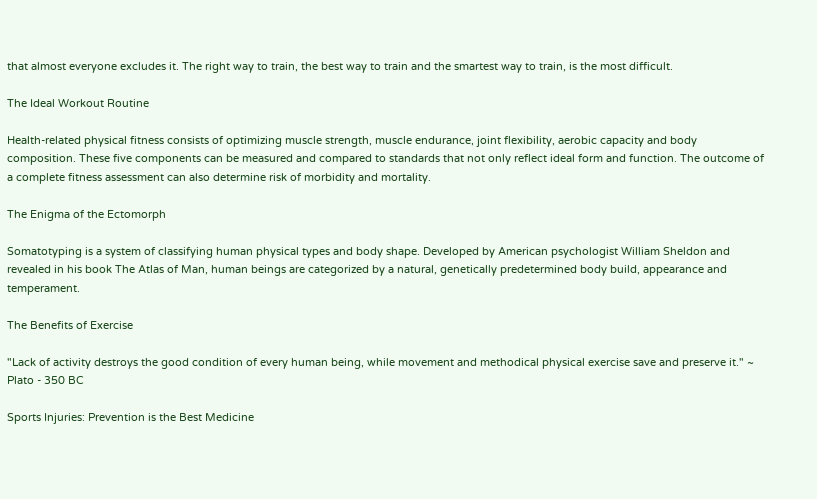that almost everyone excludes it. The right way to train, the best way to train and the smartest way to train, is the most difficult.

The Ideal Workout Routine

Health-related physical fitness consists of optimizing muscle strength, muscle endurance, joint flexibility, aerobic capacity and body composition. These five components can be measured and compared to standards that not only reflect ideal form and function. The outcome of a complete fitness assessment can also determine risk of morbidity and mortality.

The Enigma of the Ectomorph

Somatotyping is a system of classifying human physical types and body shape. Developed by American psychologist William Sheldon and revealed in his book The Atlas of Man, human beings are categorized by a natural, genetically predetermined body build, appearance and temperament.

The Benefits of Exercise

"Lack of activity destroys the good condition of every human being, while movement and methodical physical exercise save and preserve it." ~ Plato - 350 BC

Sports Injuries: Prevention is the Best Medicine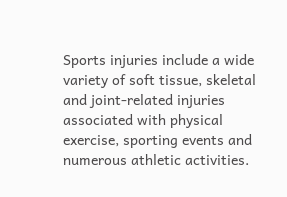Sports injuries include a wide variety of soft tissue, skeletal and joint-related injuries associated with physical exercise, sporting events and numerous athletic activities.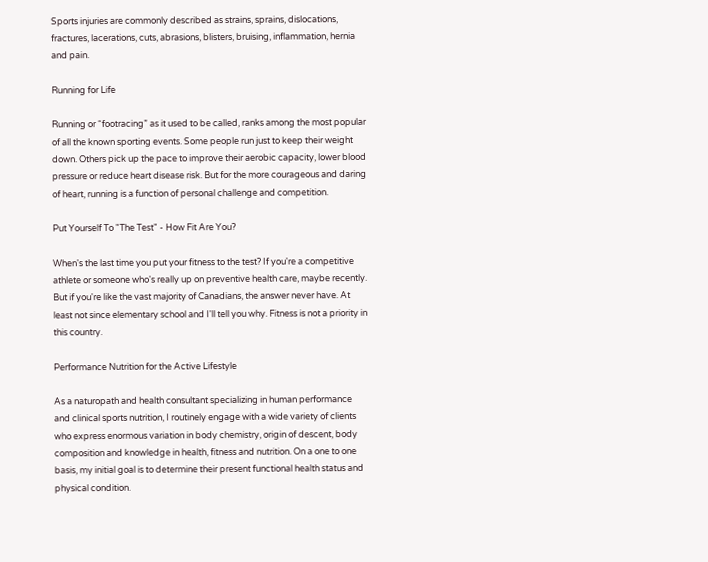Sports injuries are commonly described as strains, sprains, dislocations, fractures, lacerations, cuts, abrasions, blisters, bruising, inflammation, hernia and pain.

Running for Life

Running or “footracing” as it used to be called, ranks among the most popular of all the known sporting events. Some people run just to keep their weight down. Others pick up the pace to improve their aerobic capacity, lower blood pressure or reduce heart disease risk. But for the more courageous and daring of heart, running is a function of personal challenge and competition.

Put Yourself To "The Test" - How Fit Are You?

When's the last time you put your fitness to the test? If you're a competitive athlete or someone who's really up on preventive health care, maybe recently. But if you're like the vast majority of Canadians, the answer never have. At least not since elementary school and I'll tell you why. Fitness is not a priority in this country.

Performance Nutrition for the Active Lifestyle

As a naturopath and health consultant specializing in human performance and clinical sports nutrition, I routinely engage with a wide variety of clients who express enormous variation in body chemistry, origin of descent, body composition and knowledge in health, fitness and nutrition. On a one to one basis, my initial goal is to determine their present functional health status and physical condition.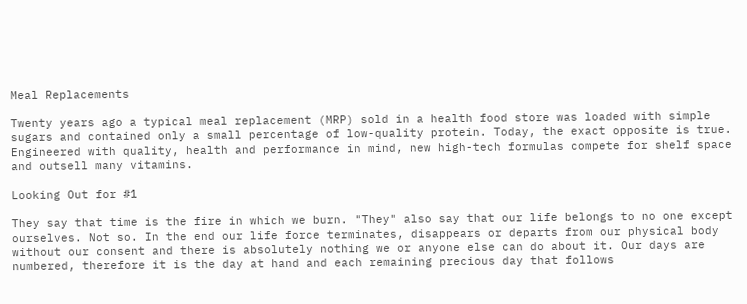Meal Replacements

Twenty years ago a typical meal replacement (MRP) sold in a health food store was loaded with simple sugars and contained only a small percentage of low-quality protein. Today, the exact opposite is true. Engineered with quality, health and performance in mind, new high-tech formulas compete for shelf space and outsell many vitamins.

Looking Out for #1

They say that time is the fire in which we burn. "They" also say that our life belongs to no one except ourselves. Not so. In the end our life force terminates, disappears or departs from our physical body without our consent and there is absolutely nothing we or anyone else can do about it. Our days are numbered, therefore it is the day at hand and each remaining precious day that follows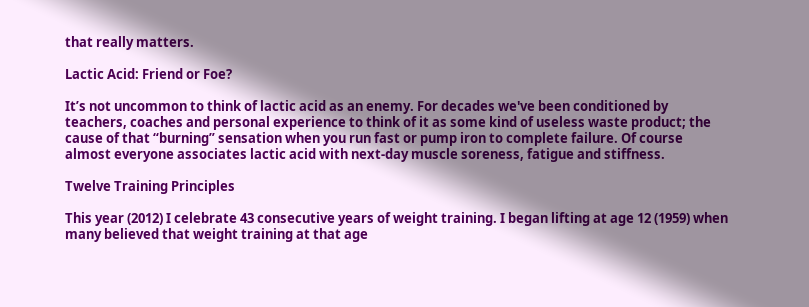that really matters.

Lactic Acid: Friend or Foe?

It’s not uncommon to think of lactic acid as an enemy. For decades we've been conditioned by teachers, coaches and personal experience to think of it as some kind of useless waste product; the cause of that “burning” sensation when you run fast or pump iron to complete failure. Of course almost everyone associates lactic acid with next-day muscle soreness, fatigue and stiffness.

Twelve Training Principles

This year (2012) I celebrate 43 consecutive years of weight training. I began lifting at age 12 (1959) when many believed that weight training at that age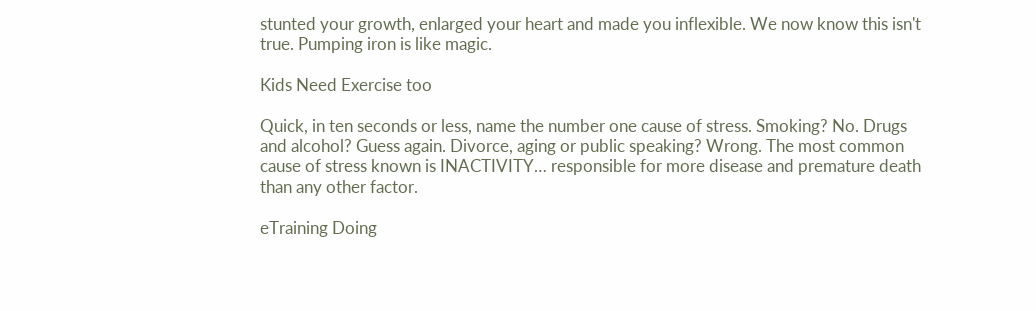stunted your growth, enlarged your heart and made you inflexible. We now know this isn't true. Pumping iron is like magic.

Kids Need Exercise too

Quick, in ten seconds or less, name the number one cause of stress. Smoking? No. Drugs and alcohol? Guess again. Divorce, aging or public speaking? Wrong. The most common cause of stress known is INACTIVITY… responsible for more disease and premature death than any other factor.

eTraining Doing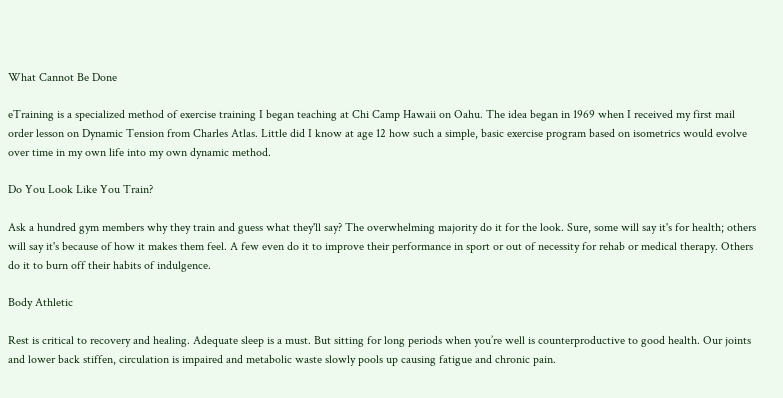What Cannot Be Done

eTraining is a specialized method of exercise training I began teaching at Chi Camp Hawaii on Oahu. The idea began in 1969 when I received my first mail order lesson on Dynamic Tension from Charles Atlas. Little did I know at age 12 how such a simple, basic exercise program based on isometrics would evolve over time in my own life into my own dynamic method.

Do You Look Like You Train?

Ask a hundred gym members why they train and guess what they'll say? The overwhelming majority do it for the look. Sure, some will say it's for health; others will say it's because of how it makes them feel. A few even do it to improve their performance in sport or out of necessity for rehab or medical therapy. Others do it to burn off their habits of indulgence.

Body Athletic

Rest is critical to recovery and healing. Adequate sleep is a must. But sitting for long periods when you’re well is counterproductive to good health. Our joints and lower back stiffen, circulation is impaired and metabolic waste slowly pools up causing fatigue and chronic pain.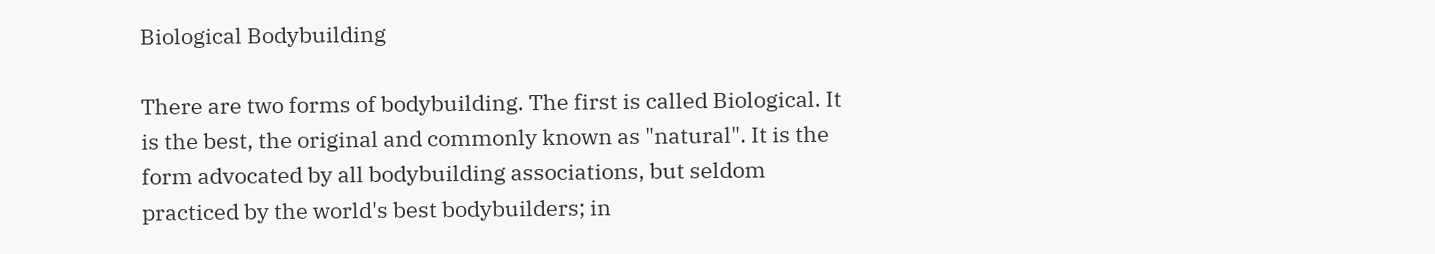Biological Bodybuilding

There are two forms of bodybuilding. The first is called Biological. It is the best, the original and commonly known as "natural". It is the form advocated by all bodybuilding associations, but seldom practiced by the world's best bodybuilders; in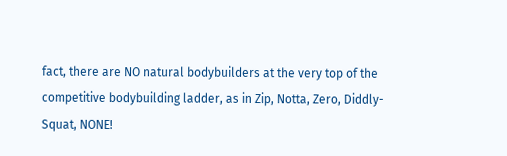fact, there are NO natural bodybuilders at the very top of the competitive bodybuilding ladder, as in Zip, Notta, Zero, Diddly-Squat, NONE!